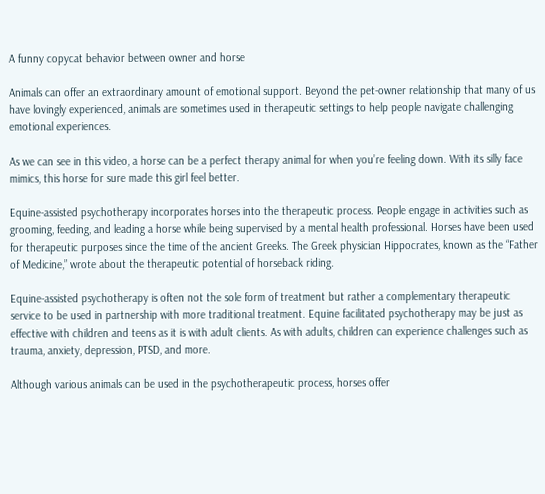A funny copycat behavior between owner and horse

Animals can offer an extraordinary amount of emotional support. Beyond the pet-owner relationship that many of us have lovingly experienced, animals are sometimes used in therapeutic settings to help people navigate challenging emotional experiences.

As we can see in this video, a horse can be a perfect therapy animal for when you’re feeling down. With its silly face mimics, this horse for sure made this girl feel better.

Equine-assisted psychotherapy incorporates horses into the therapeutic process. People engage in activities such as grooming, feeding, and leading a horse while being supervised by a mental health professional. Horses have been used for therapeutic purposes since the time of the ancient Greeks. The Greek physician Hippocrates, known as the “Father of Medicine,” wrote about the therapeutic potential of horseback riding.

Equine-assisted psychotherapy is often not the sole form of treatment but rather a complementary therapeutic service to be used in partnership with more traditional treatment. Equine facilitated psychotherapy may be just as effective with children and teens as it is with adult clients. As with adults, children can experience challenges such as trauma, anxiety, depression, PTSD, and more.

Although various animals can be used in the psychotherapeutic process, horses offer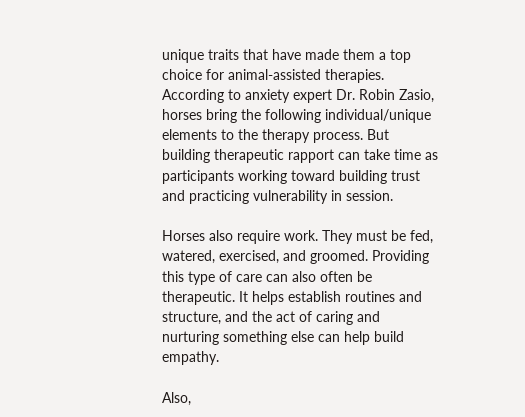unique traits that have made them a top choice for animal-assisted therapies. According to anxiety expert Dr. Robin Zasio, horses bring the following individual/unique elements to the therapy process. But building therapeutic rapport can take time as participants working toward building trust and practicing vulnerability in session.

Horses also require work. They must be fed, watered, exercised, and groomed. Providing this type of care can also often be therapeutic. It helps establish routines and structure, and the act of caring and nurturing something else can help build empathy.

Also,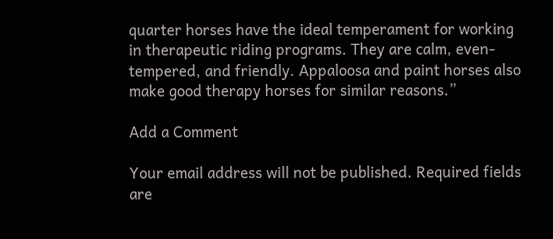quarter horses have the ideal temperament for working in therapeutic riding programs. They are calm, even-tempered, and friendly. Appaloosa and paint horses also make good therapy horses for similar reasons.”

Add a Comment

Your email address will not be published. Required fields are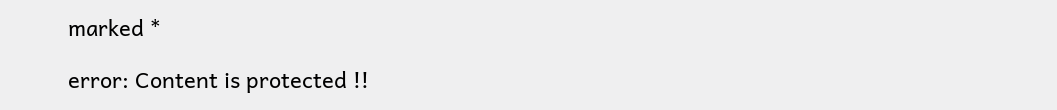marked *

error: Content is protected !!